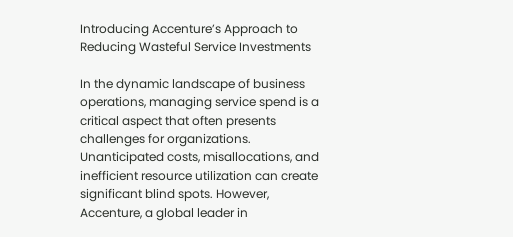Introducing Accenture’s Approach to Reducing Wasteful Service Investments

In the dynamic landscape of business operations, managing service spend is a critical aspect that often presents challenges for organizations. Unanticipated costs, misallocations, and inefficient resource utilization can create significant blind spots. However, Accenture, a global leader in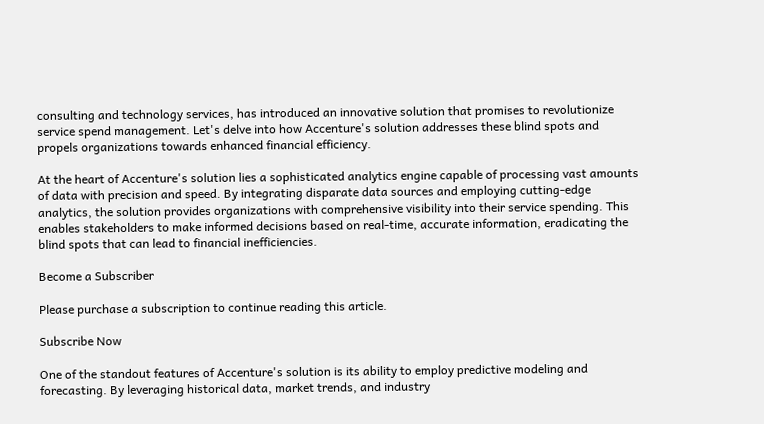consulting and technology services, has introduced an innovative solution that promises to revolutionize service spend management. Let's delve into how Accenture's solution addresses these blind spots and propels organizations towards enhanced financial efficiency.

At the heart of Accenture's solution lies a sophisticated analytics engine capable of processing vast amounts of data with precision and speed. By integrating disparate data sources and employing cutting-edge analytics, the solution provides organizations with comprehensive visibility into their service spending. This enables stakeholders to make informed decisions based on real-time, accurate information, eradicating the blind spots that can lead to financial inefficiencies.

Become a Subscriber

Please purchase a subscription to continue reading this article.

Subscribe Now

One of the standout features of Accenture's solution is its ability to employ predictive modeling and forecasting. By leveraging historical data, market trends, and industry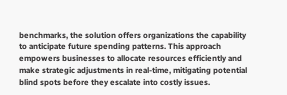benchmarks, the solution offers organizations the capability to anticipate future spending patterns. This approach empowers businesses to allocate resources efficiently and make strategic adjustments in real-time, mitigating potential blind spots before they escalate into costly issues.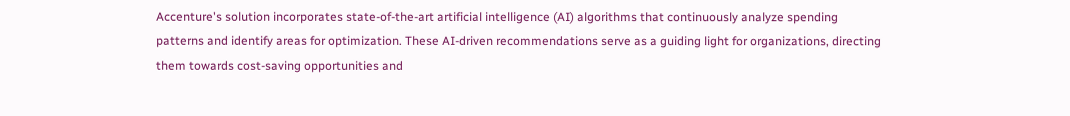Accenture's solution incorporates state-of-the-art artificial intelligence (AI) algorithms that continuously analyze spending patterns and identify areas for optimization. These AI-driven recommendations serve as a guiding light for organizations, directing them towards cost-saving opportunities and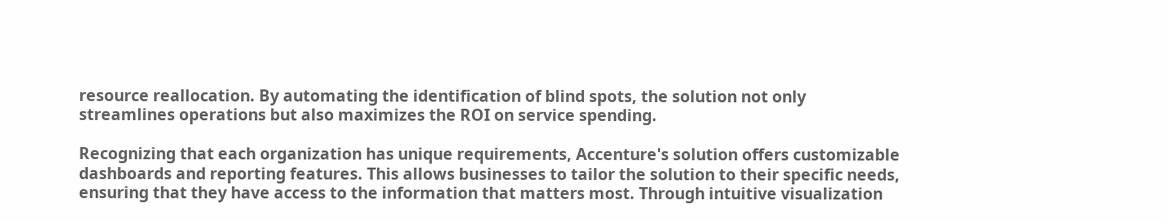resource reallocation. By automating the identification of blind spots, the solution not only streamlines operations but also maximizes the ROI on service spending.

Recognizing that each organization has unique requirements, Accenture's solution offers customizable dashboards and reporting features. This allows businesses to tailor the solution to their specific needs, ensuring that they have access to the information that matters most. Through intuitive visualization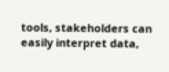tools, stakeholders can easily interpret data,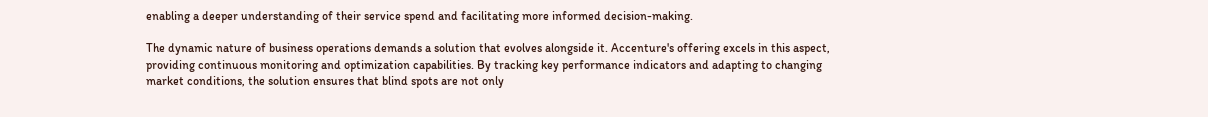enabling a deeper understanding of their service spend and facilitating more informed decision-making.

The dynamic nature of business operations demands a solution that evolves alongside it. Accenture's offering excels in this aspect, providing continuous monitoring and optimization capabilities. By tracking key performance indicators and adapting to changing market conditions, the solution ensures that blind spots are not only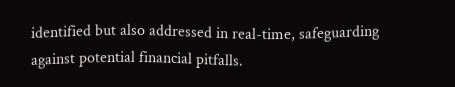identified but also addressed in real-time, safeguarding against potential financial pitfalls.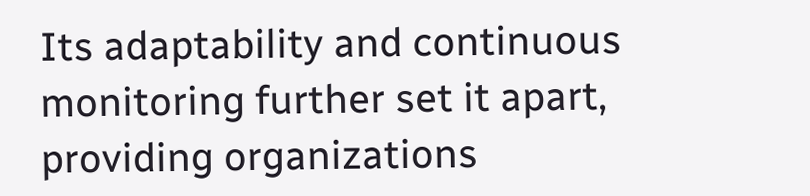Its adaptability and continuous monitoring further set it apart, providing organizations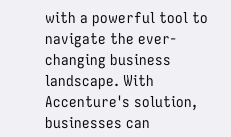with a powerful tool to navigate the ever-changing business landscape. With Accenture's solution, businesses can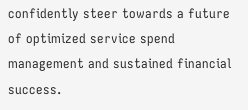confidently steer towards a future of optimized service spend management and sustained financial success.